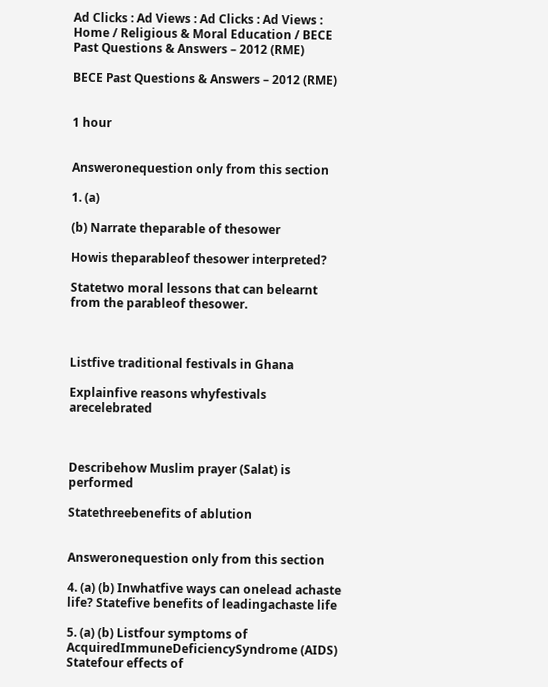Ad Clicks : Ad Views : Ad Clicks : Ad Views :
Home / Religious & Moral Education / BECE Past Questions & Answers – 2012 (RME)

BECE Past Questions & Answers – 2012 (RME)


1 hour


Answeronequestion only from this section

1. (a)

(b) Narrate theparable of thesower

Howis theparableof thesower interpreted?

Statetwo moral lessons that can belearnt from the parableof thesower.



Listfive traditional festivals in Ghana

Explainfive reasons whyfestivals arecelebrated



Describehow Muslim prayer (Salat) is performed

Statethreebenefits of ablution


Answeronequestion only from this section

4. (a) (b) Inwhatfive ways can onelead achaste life? Statefive benefits of leadingachaste life

5. (a) (b) Listfour symptoms of AcquiredImmuneDeficiencySyndrome (AIDS) Statefour effects of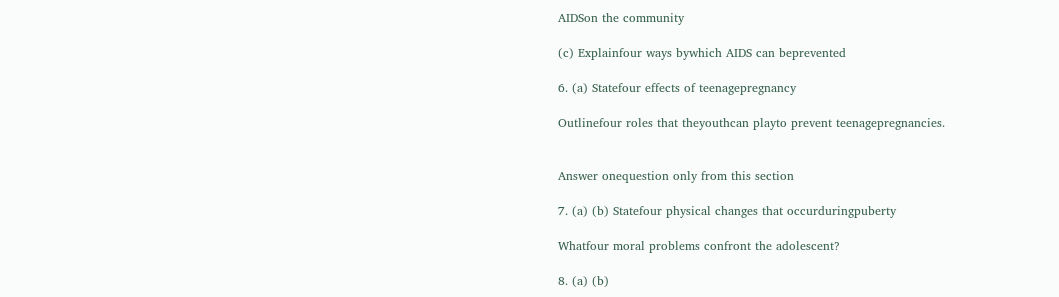AIDSon the community

(c) Explainfour ways bywhich AIDS can beprevented

6. (a) Statefour effects of teenagepregnancy

Outlinefour roles that theyouthcan playto prevent teenagepregnancies.


Answer onequestion only from this section

7. (a) (b) Statefour physical changes that occurduringpuberty

Whatfour moral problems confront the adolescent?

8. (a) (b)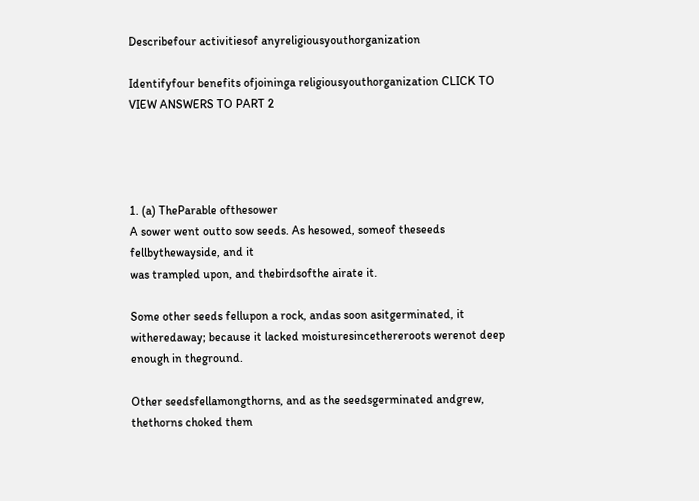Describefour activitiesof anyreligiousyouthorganization

Identifyfour benefits ofjoininga religiousyouthorganization CLICK TO VIEW ANSWERS TO PART 2




1. (a) TheParable ofthesower
A sower went outto sow seeds. As hesowed, someof theseeds fellbythewayside, and it
was trampled upon, and thebirdsofthe airate it.

Some other seeds fellupon a rock, andas soon asitgerminated, it witheredaway; because it lacked moisturesincethereroots werenot deep enough in theground.

Other seedsfellamongthorns, and as the seedsgerminated andgrew, thethorns choked them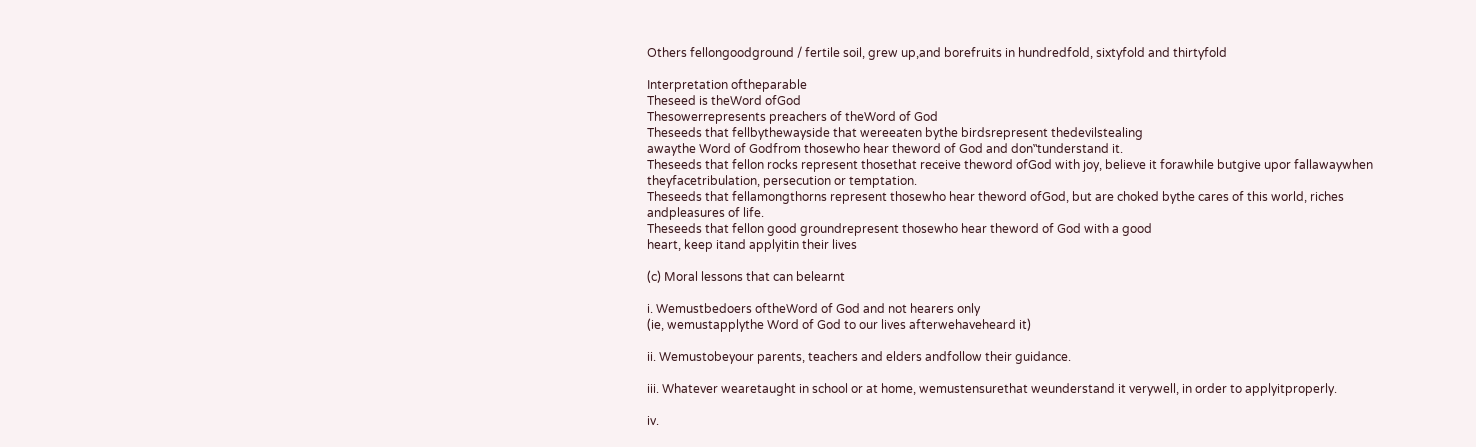Others fellongoodground / fertile soil, grew up,and borefruits in hundredfold, sixtyfold and thirtyfold

Interpretation oftheparable
Theseed is theWord ofGod
Thesowerrepresents preachers of theWord of God
Theseeds that fellbythewayside that wereeaten bythe birdsrepresent thedevilstealing
awaythe Word of Godfrom thosewho hear theword of God and don‟tunderstand it.
Theseeds that fellon rocks represent thosethat receive theword ofGod with joy, believe it forawhile butgive upor fallawaywhen theyfacetribulation, persecution or temptation.
Theseeds that fellamongthorns represent thosewho hear theword ofGod, but are choked bythe cares of this world, riches andpleasures of life.
Theseeds that fellon good groundrepresent thosewho hear theword of God with a good
heart, keep itand applyitin their lives

(c) Moral lessons that can belearnt

i. Wemustbedoers oftheWord of God and not hearers only
(ie, wemustapplythe Word of God to our lives afterwehaveheard it)

ii. Wemustobeyour parents, teachers and elders andfollow their guidance.

iii. Whatever wearetaught in school or at home, wemustensurethat weunderstand it verywell, in order to applyitproperly.

iv.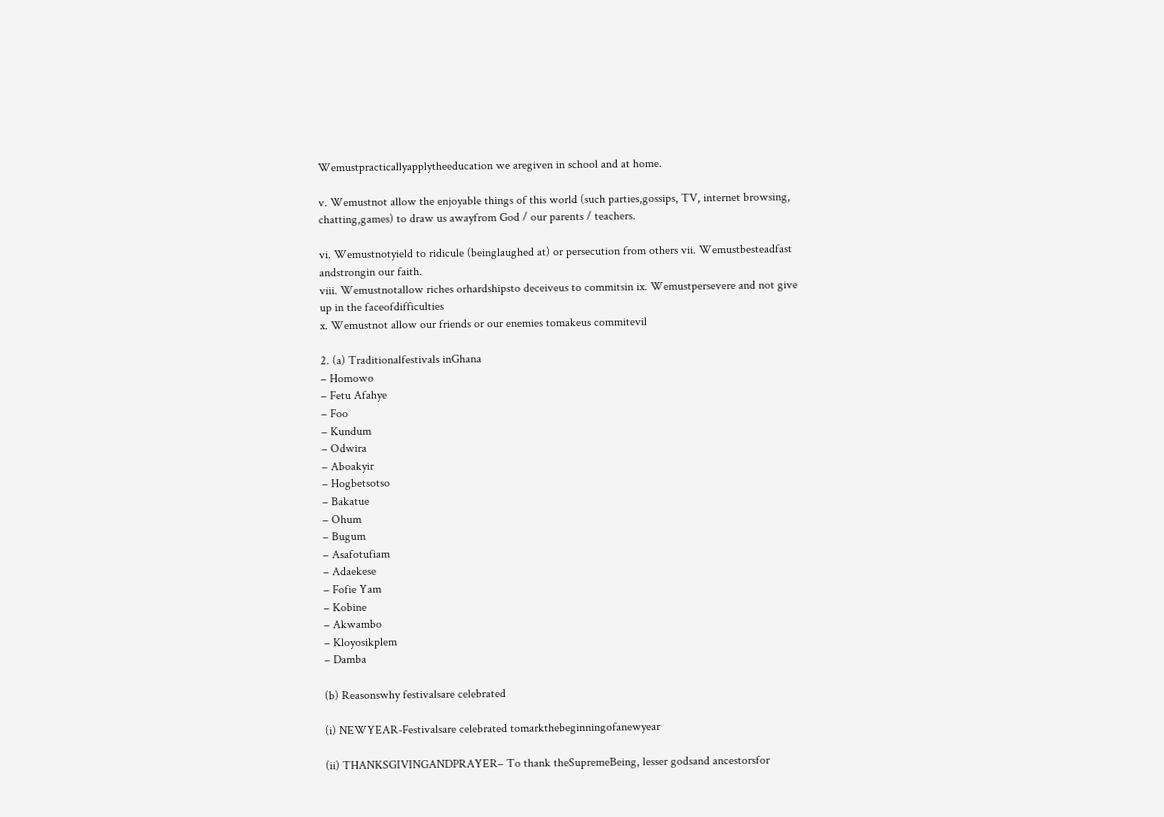Wemustpracticallyapplytheeducation we aregiven in school and at home.

v. Wemustnot allow the enjoyable things of this world (such parties,gossips, TV, internet browsing, chatting,games) to draw us awayfrom God / our parents / teachers.

vi. Wemustnotyield to ridicule (beinglaughed at) or persecution from others vii. Wemustbesteadfast andstrongin our faith.
viii. Wemustnotallow riches orhardshipsto deceiveus to commitsin ix. Wemustpersevere and not give up in the faceofdifficulties
x. Wemustnot allow our friends or our enemies tomakeus commitevil

2. (a) Traditionalfestivals inGhana
– Homowo
– Fetu Afahye
– Foo
– Kundum
– Odwira
– Aboakyir
– Hogbetsotso
– Bakatue
– Ohum
– Bugum
– Asafotufiam
– Adaekese
– Fofie Yam
– Kobine
– Akwambo
– Kloyosikplem
– Damba

(b) Reasonswhy festivalsare celebrated

(i) NEWYEAR-Festivalsare celebrated tomarkthebeginningofanewyear

(ii) THANKSGIVINGANDPRAYER– To thank theSupremeBeing, lesser godsand ancestorsfor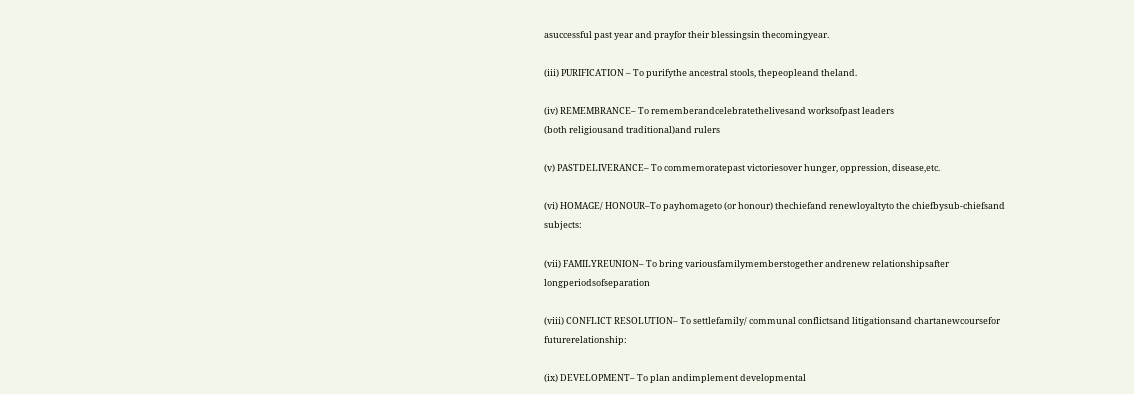asuccessful past year and prayfor their blessingsin thecomingyear.

(iii) PURIFICATION – To purifythe ancestral stools, thepeopleand theland.

(iv) REMEMBRANCE– To rememberandcelebratethelivesand worksofpast leaders
(both religiousand traditional)and rulers

(v) PASTDELIVERANCE– To commemoratepast victoriesover hunger, oppression, disease,etc.

(vi) HOMAGE/ HONOUR–To payhomageto (or honour) thechiefand renewloyaltyto the chiefbysub-chiefsand subjects:

(vii) FAMILYREUNION– To bring variousfamilymemberstogether andrenew relationshipsafter longperiodsofseparation

(viii) CONFLICT RESOLUTION– To settlefamily/ communal conflictsand litigationsand chartanewcoursefor futurerelationship:

(ix) DEVELOPMENT– To plan andimplement developmental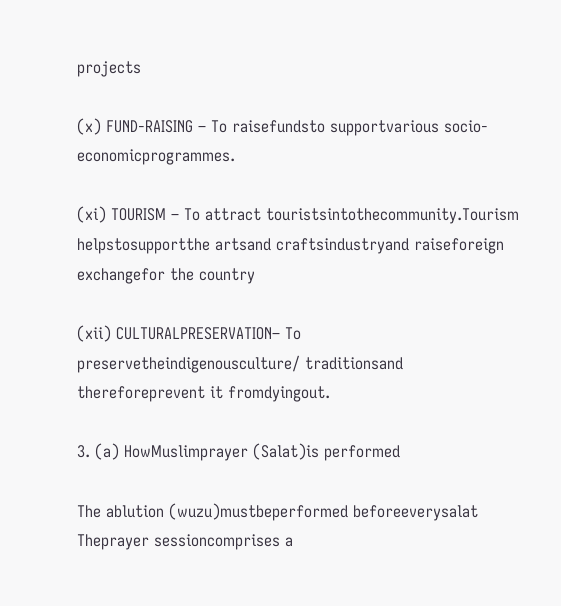projects

(x) FUND-RAISING – To raisefundsto supportvarious socio-economicprogrammes.

(xi) TOURISM – To attract touristsintothecommunity.Tourism helpstosupportthe artsand craftsindustryand raiseforeign exchangefor the country

(xii) CULTURALPRESERVATION– To preservetheindigenousculture/ traditionsand thereforeprevent it fromdyingout.

3. (a) HowMuslimprayer (Salat)is performed

The ablution (wuzu)mustbeperformed beforeeverysalat
Theprayer sessioncomprises a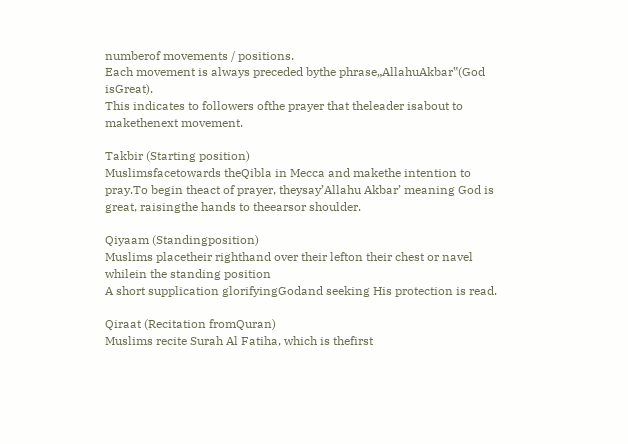numberof movements / positions.
Each movement is always preceded bythe phrase„AllahuAkbar‟(God isGreat).
This indicates to followers ofthe prayer that theleader isabout to makethenext movement.

Takbir (Starting position)
Muslimsfacetowards theQibla in Mecca and makethe intention to pray.To begin theact of prayer, theysay’Allahu Akbar’ meaning God is great, raisingthe hands to theearsor shoulder.

Qiyaam (Standingposition)
Muslims placetheir righthand over their lefton their chest or navel whilein the standing position
A short supplication glorifyingGodand seeking His protection is read.

Qiraat (Recitation fromQuran)
Muslims recite Surah Al Fatiha, which is thefirst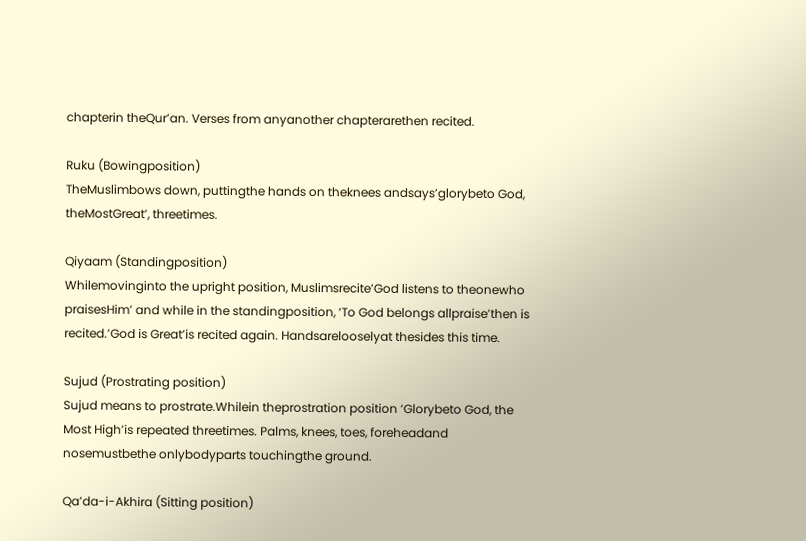chapterin theQur’an. Verses from anyanother chapterarethen recited.

Ruku (Bowingposition)
TheMuslimbows down, puttingthe hands on theknees andsays’glorybeto God, theMostGreat’, threetimes.

Qiyaam (Standingposition)
Whilemovinginto the upright position, Muslimsrecite’God listens to theonewho praisesHim’ and while in the standingposition, ‘To God belongs allpraise’then is recited.’God is Great’is recited again. Handsarelooselyat thesides this time.

Sujud (Prostrating position)
Sujud means to prostrate.Whilein theprostration position ‘Glorybeto God, the Most High’is repeated threetimes. Palms, knees, toes, foreheadand nosemustbethe onlybodyparts touchingthe ground.

Qa’da-i-Akhira (Sitting position)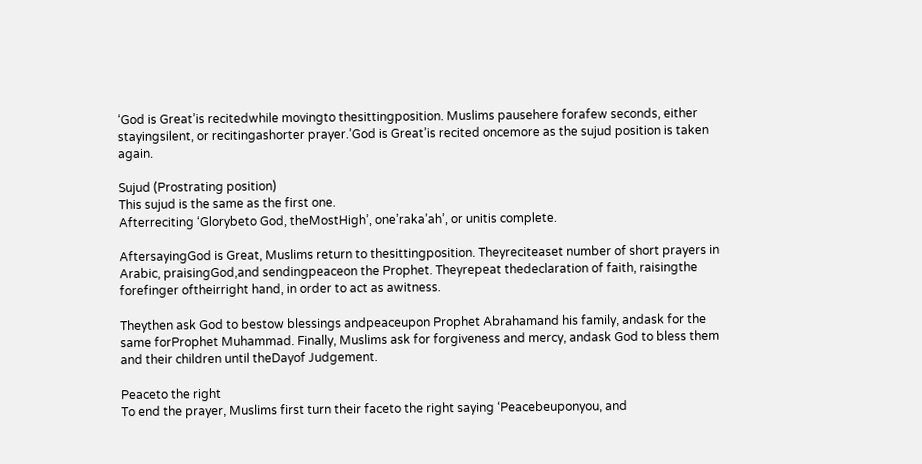‘God is Great’is recitedwhile movingto thesittingposition. Muslims pausehere forafew seconds, either stayingsilent, or recitingashorter prayer.’God is Great’is recited oncemore as the sujud position is taken again.

Sujud (Prostrating position)
This sujud is the same as the first one.
Afterreciting ‘Glorybeto God, theMostHigh’, one’raka’ah’, or unitis complete.

AftersayingGod is Great, Muslims return to thesittingposition. Theyreciteaset number of short prayers in Arabic, praisingGod,and sendingpeaceon the Prophet. Theyrepeat thedeclaration of faith, raisingthe forefinger oftheirright hand, in order to act as awitness.

Theythen ask God to bestow blessings andpeaceupon Prophet Abrahamand his family, andask for the same forProphet Muhammad. Finally, Muslims ask for forgiveness and mercy, andask God to bless them and their children until theDayof Judgement.

Peaceto the right
To end the prayer, Muslims first turn their faceto the right saying ‘Peacebeuponyou, and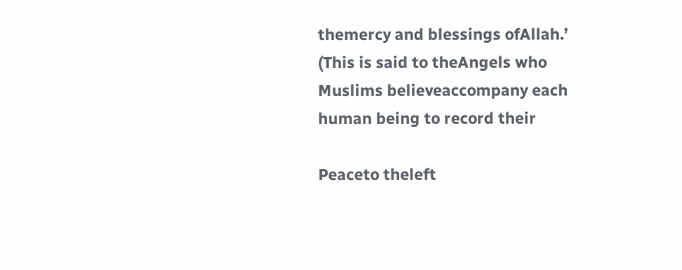themercy and blessings ofAllah.’
(This is said to theAngels who Muslims believeaccompany each human being to record their

Peaceto theleft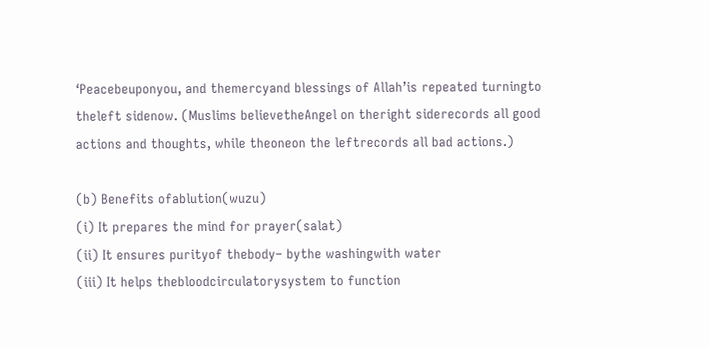‘Peacebeuponyou, and themercyand blessings of Allah’is repeated turningto theleft sidenow. (Muslims believetheAngel on theright siderecords all good actions and thoughts, while theoneon the leftrecords all bad actions.)

(b) Benefits ofablution(wuzu)
(i) It prepares the mind for prayer(salat)
(ii) It ensures purityof thebody– bythe washingwith water
(iii) It helps thebloodcirculatorysystem to function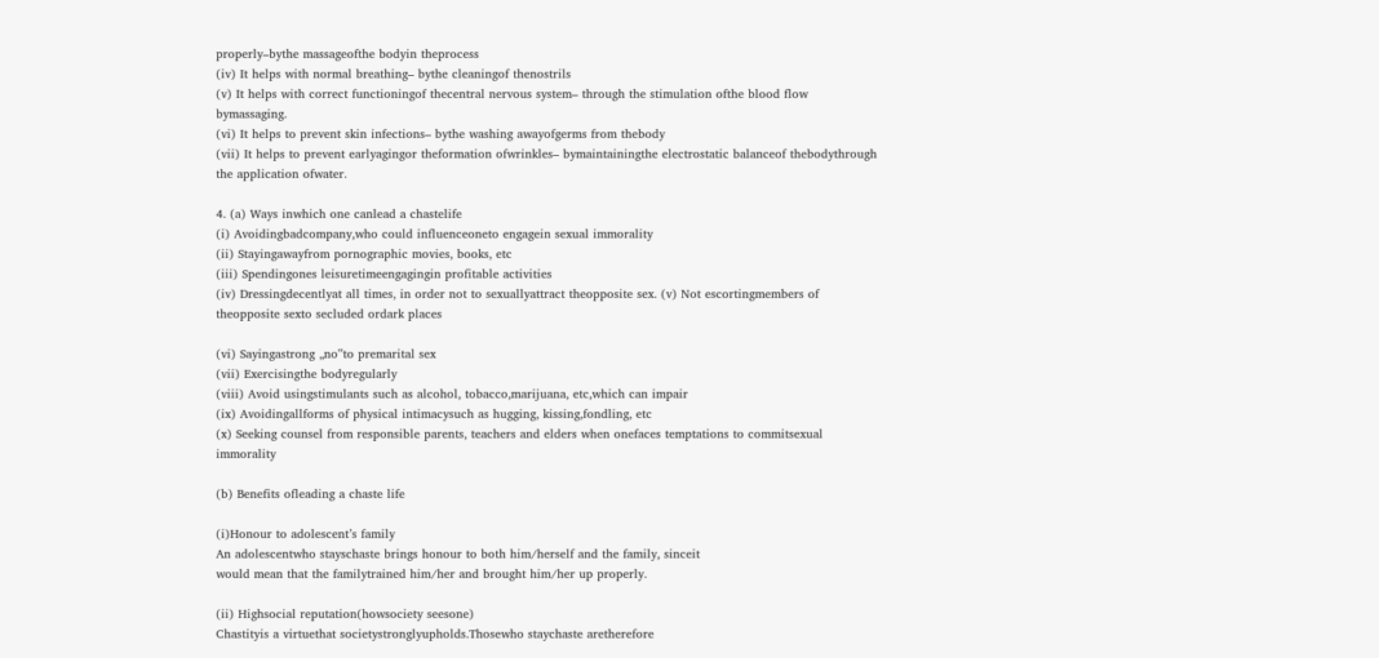properly–bythe massageofthe bodyin theprocess
(iv) It helps with normal breathing– bythe cleaningof thenostrils
(v) It helps with correct functioningof thecentral nervous system– through the stimulation ofthe blood flow bymassaging.
(vi) It helps to prevent skin infections– bythe washing awayofgerms from thebody
(vii) It helps to prevent earlyagingor theformation ofwrinkles– bymaintainingthe electrostatic balanceof thebodythrough the application ofwater.

4. (a) Ways inwhich one canlead a chastelife
(i) Avoidingbadcompany,who could influenceoneto engagein sexual immorality
(ii) Stayingawayfrom pornographic movies, books, etc
(iii) Spendingones leisuretimeengagingin profitable activities
(iv) Dressingdecentlyat all times, in order not to sexuallyattract theopposite sex. (v) Not escortingmembers of theopposite sexto secluded ordark places

(vi) Sayingastrong „no‟to premarital sex
(vii) Exercisingthe bodyregularly
(viii) Avoid usingstimulants such as alcohol, tobacco,marijuana, etc,which can impair
(ix) Avoidingallforms of physical intimacysuch as hugging, kissing,fondling, etc
(x) Seeking counsel from responsible parents, teachers and elders when onefaces temptations to commitsexual immorality

(b) Benefits ofleading a chaste life

(i)Honour to adolescent’s family
An adolescentwho stayschaste brings honour to both him/herself and the family, sinceit
would mean that the familytrained him/her and brought him/her up properly.

(ii) Highsocial reputation(howsociety seesone)
Chastityis a virtuethat societystronglyupholds.Thosewho staychaste aretherefore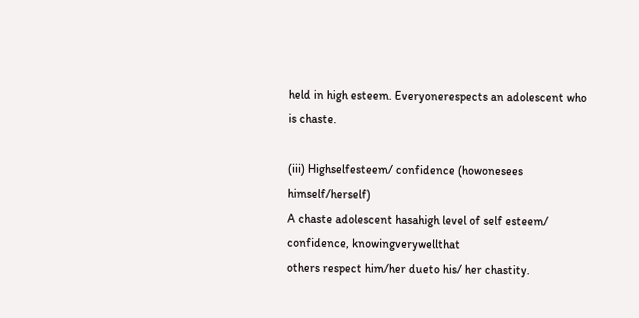held in high esteem. Everyonerespects an adolescent who is chaste.

(iii) Highselfesteem/ confidence (howonesees himself/herself)
A chaste adolescent hasahigh level of self esteem/ confidence, knowingverywellthat
others respect him/her dueto his/ her chastity.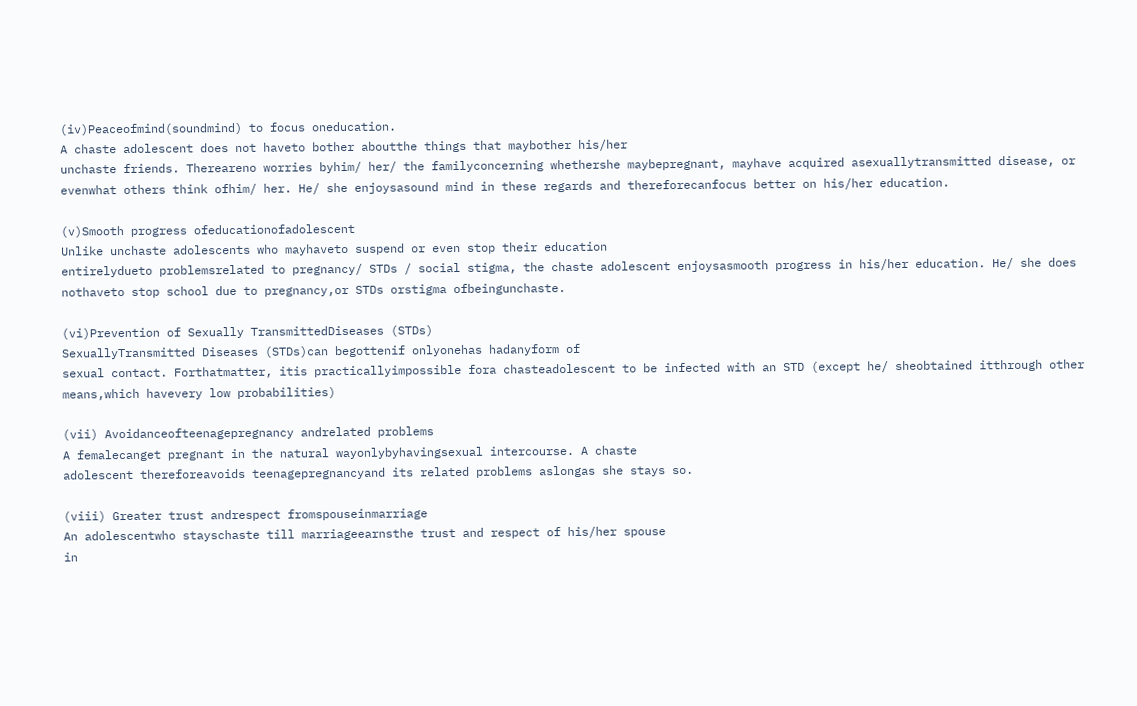(iv)Peaceofmind(soundmind) to focus oneducation.
A chaste adolescent does not haveto bother aboutthe things that maybother his/her
unchaste friends. Thereareno worries byhim/ her/ the familyconcerning whethershe maybepregnant, mayhave acquired asexuallytransmitted disease, or evenwhat others think ofhim/ her. He/ she enjoysasound mind in these regards and thereforecanfocus better on his/her education.

(v)Smooth progress ofeducationofadolescent
Unlike unchaste adolescents who mayhaveto suspend or even stop their education
entirelydueto problemsrelated to pregnancy/ STDs / social stigma, the chaste adolescent enjoysasmooth progress in his/her education. He/ she does nothaveto stop school due to pregnancy,or STDs orstigma ofbeingunchaste.

(vi)Prevention of Sexually TransmittedDiseases (STDs)
SexuallyTransmitted Diseases (STDs)can begottenif onlyonehas hadanyform of
sexual contact. Forthatmatter, itis practicallyimpossible fora chasteadolescent to be infected with an STD (except he/ sheobtained itthrough other means,which havevery low probabilities)

(vii) Avoidanceofteenagepregnancy andrelated problems
A femalecanget pregnant in the natural wayonlybyhavingsexual intercourse. A chaste
adolescent thereforeavoids teenagepregnancyand its related problems aslongas she stays so.

(viii) Greater trust andrespect fromspouseinmarriage
An adolescentwho stayschaste till marriageearnsthe trust and respect of his/her spouse
in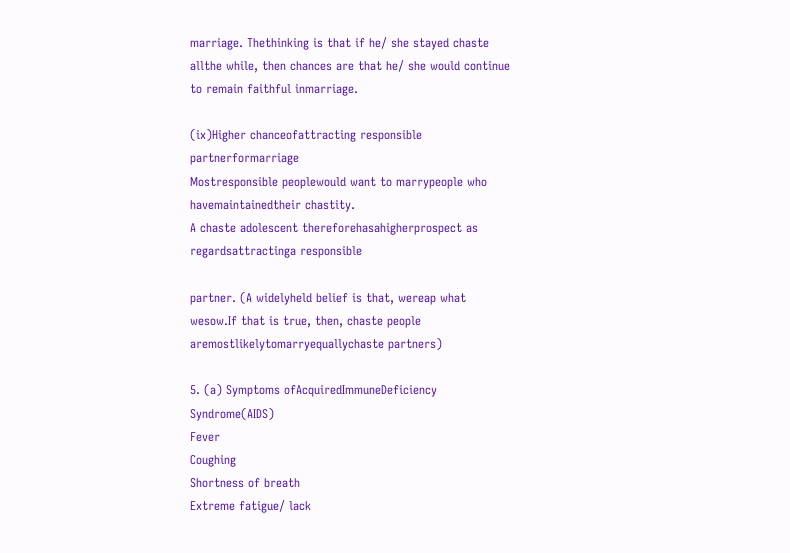marriage. Thethinking is that if he/ she stayed chaste allthe while, then chances are that he/ she would continue to remain faithful inmarriage.

(ix)Higher chanceofattracting responsible partnerformarriage
Mostresponsible peoplewould want to marrypeople who havemaintainedtheir chastity.
A chaste adolescent thereforehasahigherprospect as regardsattractinga responsible

partner. (A widelyheld belief is that, wereap what wesow.If that is true, then, chaste people aremostlikelytomarryequallychaste partners)

5. (a) Symptoms ofAcquiredImmuneDeficiency Syndrome(AIDS)
Fever
Coughing
Shortness of breath
Extreme fatigue/ lack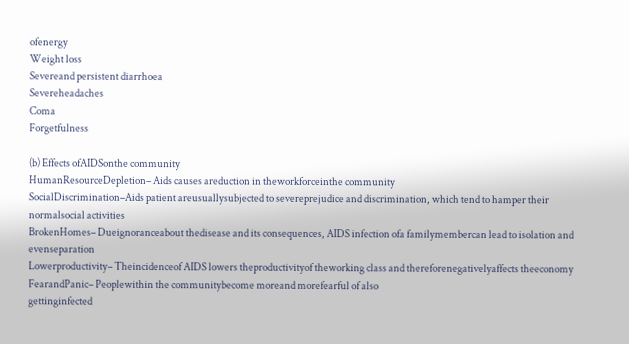ofenergy
Weight loss
Severeand persistent diarrhoea
Severeheadaches
Coma
Forgetfulness

(b) Effects ofAIDSonthe community
HumanResourceDepletion– Aids causes areduction in theworkforceinthe community
SocialDiscrimination–Aids patient areusuallysubjected to severeprejudice and discrimination, which tend to hamper their normalsocial activities
BrokenHomes– Dueignoranceabout thedisease and its consequences, AIDS infection ofa familymembercan lead to isolation and evenseparation
Lowerproductivity– Theincidenceof AIDS lowers theproductivityof theworking class and thereforenegativelyaffects theeconomy
FearandPanic– Peoplewithin the communitybecome moreand morefearful of also
gettinginfected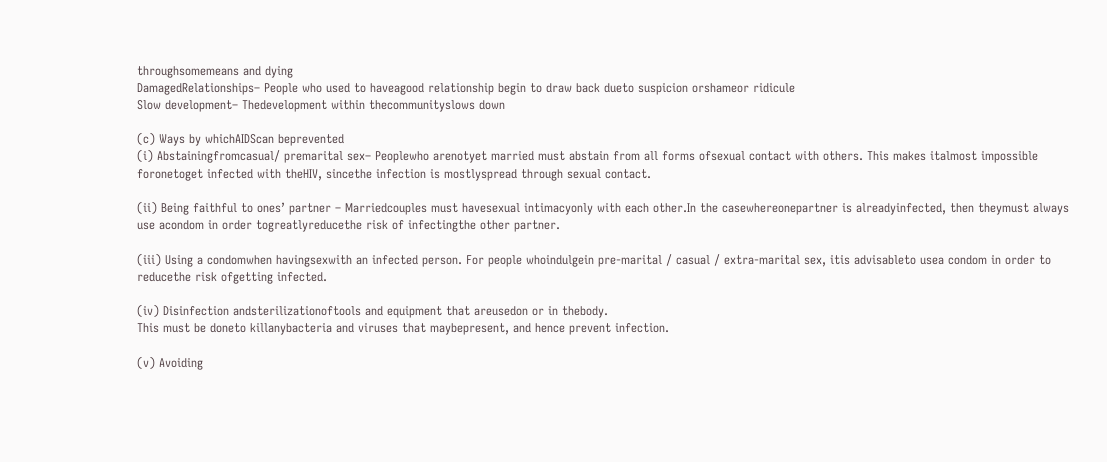throughsomemeans and dying
DamagedRelationships– People who used to haveagood relationship begin to draw back dueto suspicion orshameor ridicule
Slow development– Thedevelopment within thecommunityslows down

(c) Ways by whichAIDScan beprevented
(i) Abstainingfromcasual/ premarital sex– Peoplewho arenotyet married must abstain from all forms ofsexual contact with others. This makes italmost impossible foronetoget infected with theHIV, sincethe infection is mostlyspread through sexual contact.

(ii) Being faithful to ones’ partner – Marriedcouples must havesexual intimacyonly with each other.In the casewhereonepartner is alreadyinfected, then theymust always use acondom in order togreatlyreducethe risk of infectingthe other partner.

(iii) Using a condomwhen havingsexwith an infected person. For people whoindulgein pre-marital / casual / extra-marital sex, itis advisableto usea condom in order to reducethe risk ofgetting infected.

(iv) Disinfection andsterilizationoftools and equipment that areusedon or in thebody.
This must be doneto killanybacteria and viruses that maybepresent, and hence prevent infection.

(v) Avoiding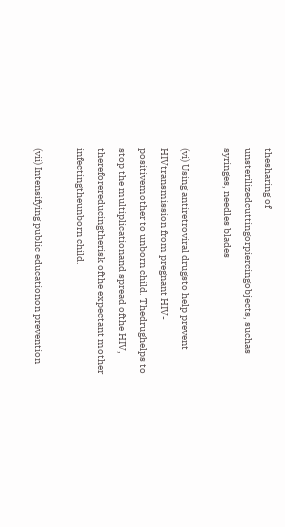thesharing of unsterilizedcuttingorpiercingobjects, suchas syringes, needles blades

(vi) Using antiretroviral drugsto help prevent HIVtransmission from pregnant HIV- positivemother to unborn child. Thedrughelps to stop the multiplicationand spread ofthe HIV, thereforereducingtherisk ofthe expectant mother infectingtheunborn child.

(vii) Intensifying public educationon prevention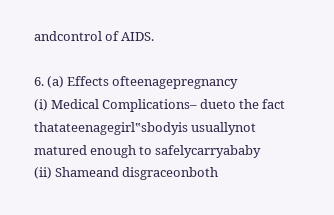andcontrol of AIDS.

6. (a) Effects ofteenagepregnancy
(i) Medical Complications– dueto the fact thatateenagegirl‟sbodyis usuallynot
matured enough to safelycarryababy
(ii) Shameand disgraceonboth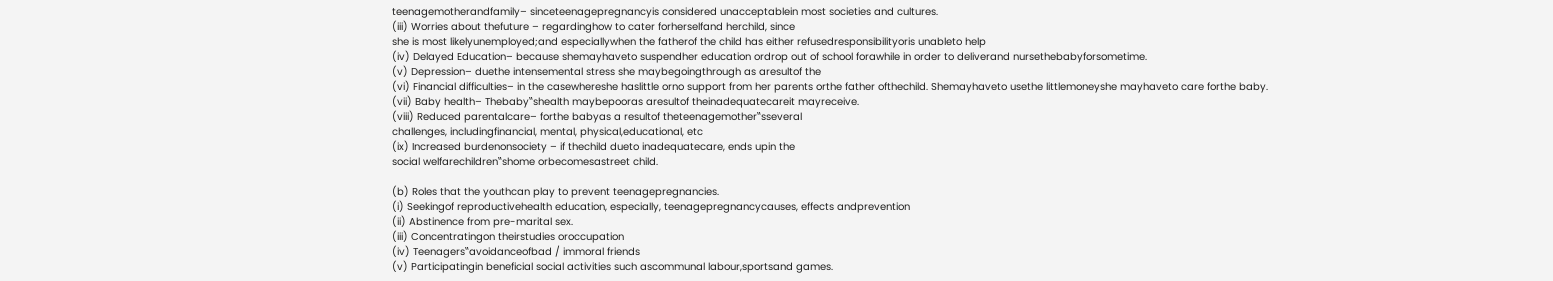teenagemotherandfamily– sinceteenagepregnancyis considered unacceptablein most societies and cultures.
(iii) Worries about thefuture – regardinghow to cater forherselfand herchild, since
she is most likelyunemployed;and especiallywhen the fatherof the child has either refusedresponsibilityoris unableto help
(iv) Delayed Education– because shemayhaveto suspendher education ordrop out of school forawhile in order to deliverand nursethebabyforsometime.
(v) Depression– duethe intensemental stress she maybegoingthrough as aresultof the
(vi) Financial difficulties– in the casewhereshe haslittle orno support from her parents orthe father ofthechild. Shemayhaveto usethe littlemoneyshe mayhaveto care forthe baby.
(vii) Baby health– Thebaby‟shealth maybepooras aresultof theinadequatecareit mayreceive.
(viii) Reduced parentalcare– forthe babyas a resultof theteenagemother‟sseveral
challenges, includingfinancial, mental, physical,educational, etc
(ix) Increased burdenonsociety – if thechild dueto inadequatecare, ends upin the
social welfarechildren‟shome orbecomesastreet child.

(b) Roles that the youthcan play to prevent teenagepregnancies.
(i) Seekingof reproductivehealth education, especially, teenagepregnancycauses, effects andprevention
(ii) Abstinence from pre-marital sex.
(iii) Concentratingon theirstudies oroccupation
(iv) Teenagers‟avoidanceofbad / immoral friends
(v) Participatingin beneficial social activities such ascommunal labour,sportsand games.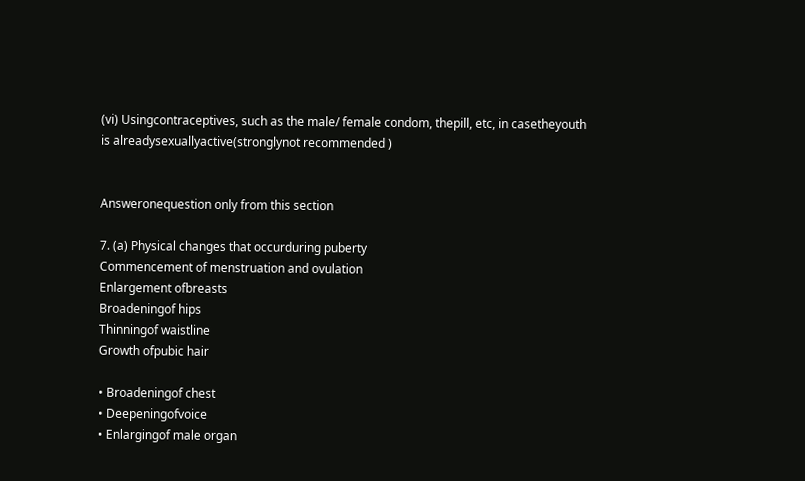(vi) Usingcontraceptives, such as the male/ female condom, thepill, etc, in casetheyouth
is alreadysexuallyactive(stronglynot recommended )


Answeronequestion only from this section

7. (a) Physical changes that occurduring puberty
Commencement of menstruation and ovulation
Enlargement ofbreasts
Broadeningof hips
Thinningof waistline
Growth ofpubic hair

• Broadeningof chest
• Deepeningofvoice
• Enlargingof male organ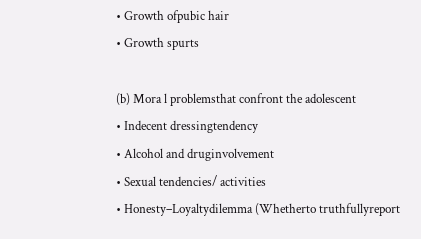• Growth ofpubic hair
• Growth spurts

(b) Mora l problemsthat confront the adolescent
• Indecent dressingtendency
• Alcohol and druginvolvement
• Sexual tendencies/ activities
• Honesty–Loyaltydilemma (Whetherto truthfullyreport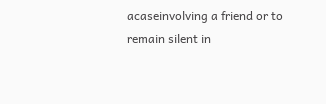acaseinvolving a friend or to remain silent in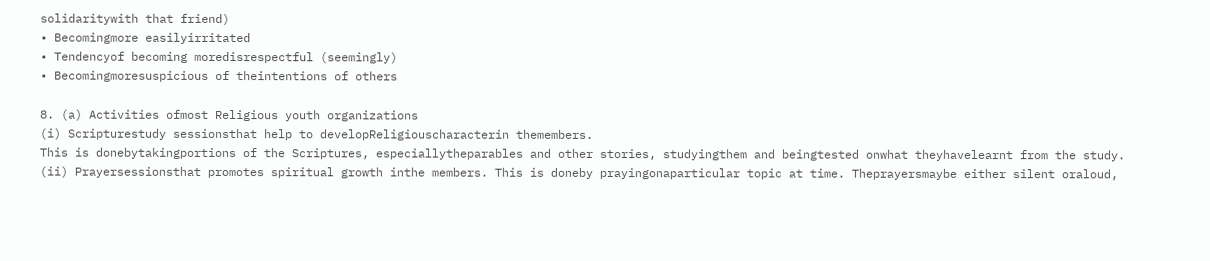solidaritywith that friend)
• Becomingmore easilyirritated
• Tendencyof becoming moredisrespectful (seemingly)
• Becomingmoresuspicious of theintentions of others

8. (a) Activities ofmost Religious youth organizations
(i) Scripturestudy sessionsthat help to developReligiouscharacterin themembers.
This is donebytakingportions of the Scriptures, especiallytheparables and other stories, studyingthem and beingtested onwhat theyhavelearnt from the study.
(ii) Prayersessionsthat promotes spiritual growth inthe members. This is doneby prayingonaparticular topic at time. Theprayersmaybe either silent oraloud,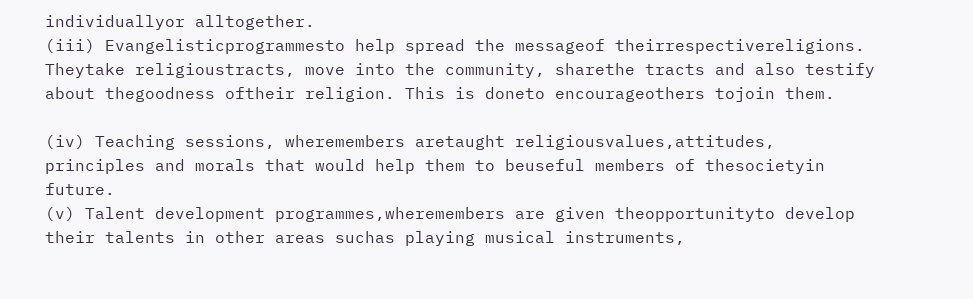individuallyor alltogether.
(iii) Evangelisticprogrammesto help spread the messageof theirrespectivereligions.
Theytake religioustracts, move into the community, sharethe tracts and also testify about thegoodness oftheir religion. This is doneto encourageothers tojoin them.

(iv) Teaching sessions, wheremembers aretaught religiousvalues,attitudes, principles and morals that would help them to beuseful members of thesocietyin future.
(v) Talent development programmes,wheremembers are given theopportunityto develop their talents in other areas suchas playing musical instruments,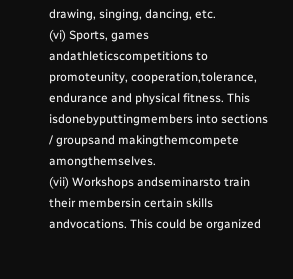drawing, singing, dancing, etc.
(vi) Sports, games andathleticscompetitions to promoteunity, cooperation,tolerance, endurance and physical fitness. This isdonebyputtingmembers into sections / groupsand makingthemcompete amongthemselves.
(vii) Workshops andseminarsto train their membersin certain skills andvocations. This could be organized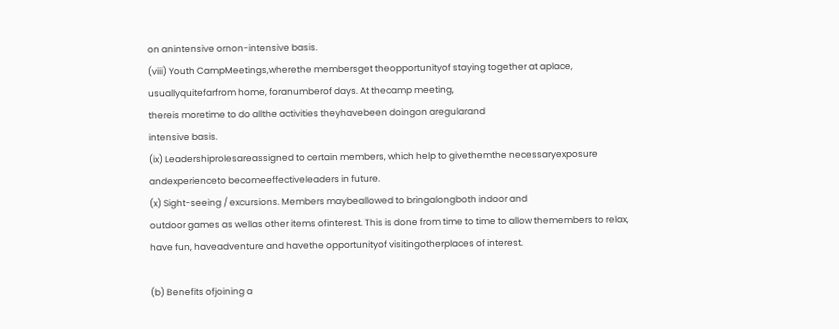on anintensive ornon-intensive basis.
(viii) Youth CampMeetings,wherethe membersget theopportunityof staying together at aplace, usuallyquitefarfrom home, foranumberof days. At thecamp meeting,
thereis moretime to do allthe activities theyhavebeen doingon aregularand
intensive basis.
(ix) Leadershiprolesareassigned to certain members, which help to givethemthe necessaryexposure andexperienceto becomeeffectiveleaders in future.
(x) Sight-seeing / excursions. Members maybeallowed to bringalongboth indoor and
outdoor games as wellas other items ofinterest. This is done from time to time to allow themembers to relax, have fun, haveadventure and havethe opportunityof visitingotherplaces of interest.

(b) Benefits ofjoining a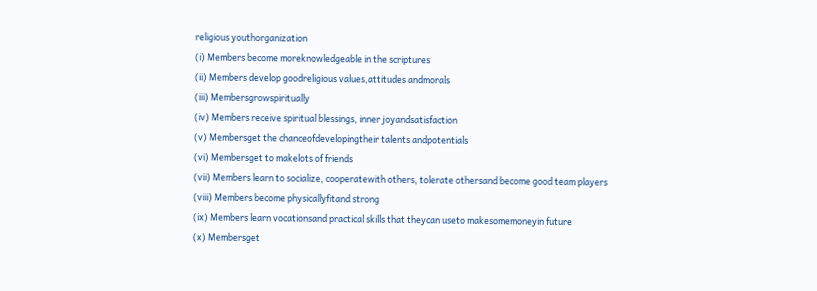religious youthorganization
(i) Members become moreknowledgeable in the scriptures
(ii) Members develop goodreligious values,attitudes andmorals
(iii) Membersgrowspiritually
(iv) Members receive spiritual blessings, inner joyandsatisfaction
(v) Membersget the chanceofdevelopingtheir talents andpotentials
(vi) Membersget to makelots of friends
(vii) Members learn to socialize, cooperatewith others, tolerate othersand become good team players
(viii) Members become physicallyfitand strong
(ix) Members learn vocationsand practical skills that theycan useto makesomemoneyin future
(x) Membersget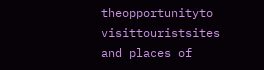theopportunityto visittouristsites and places of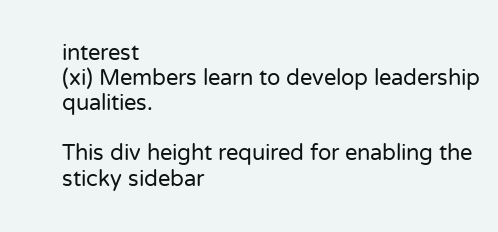interest
(xi) Members learn to develop leadership qualities.

This div height required for enabling the sticky sidebar